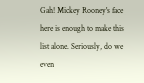Gah! Mickey Rooney's face here is enough to make this list alone. Seriously, do we even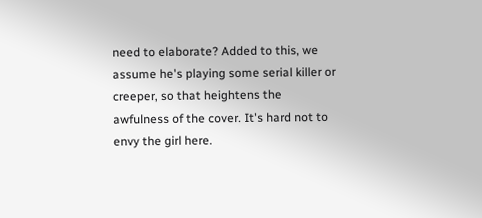need to elaborate? Added to this, we assume he's playing some serial killer or creeper, so that heightens the awfulness of the cover. It's hard not to envy the girl here.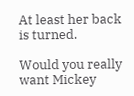At least her back is turned.

Would you really want Mickey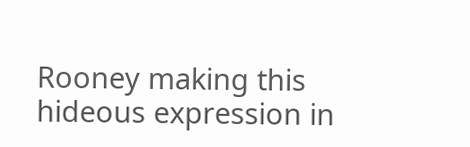Rooney making this hideous expression in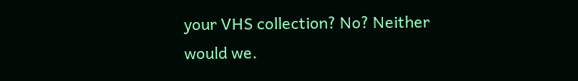your VHS collection? No? Neither would we.